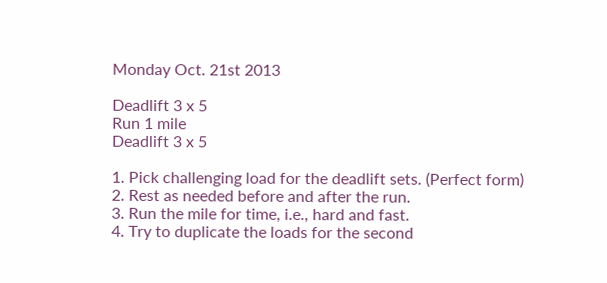Monday Oct. 21st 2013

Deadlift 3 x 5
Run 1 mile
Deadlift 3 x 5

1. Pick challenging load for the deadlift sets. (Perfect form)
2. Rest as needed before and after the run.
3. Run the mile for time, i.e., hard and fast.
4. Try to duplicate the loads for the second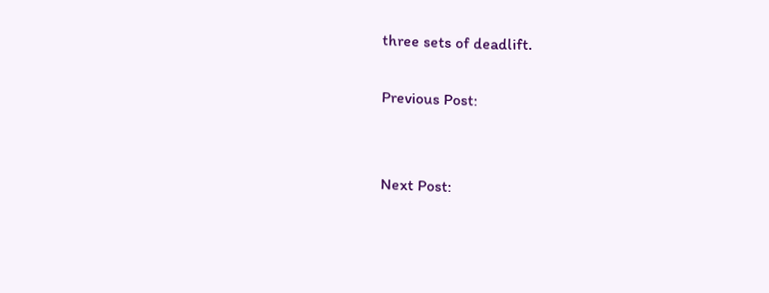three sets of deadlift.

Previous Post:


Next Post: